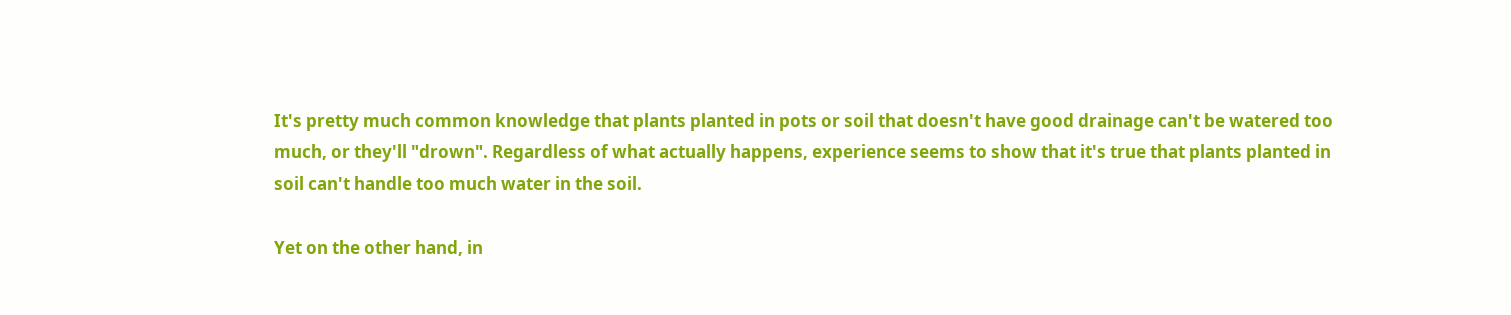It's pretty much common knowledge that plants planted in pots or soil that doesn't have good drainage can't be watered too much, or they'll "drown". Regardless of what actually happens, experience seems to show that it's true that plants planted in soil can't handle too much water in the soil.

Yet on the other hand, in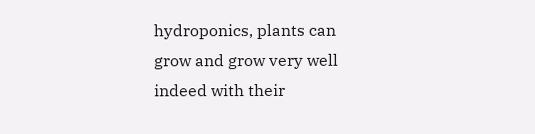hydroponics, plants can grow and grow very well indeed with their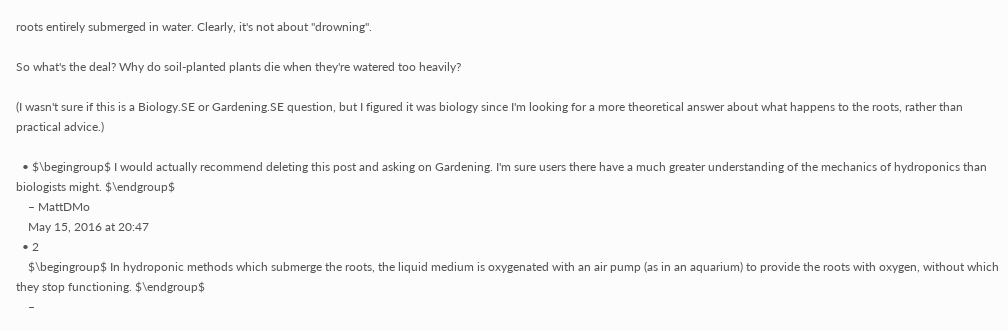roots entirely submerged in water. Clearly, it's not about "drowning".

So what's the deal? Why do soil-planted plants die when they're watered too heavily?

(I wasn't sure if this is a Biology.SE or Gardening.SE question, but I figured it was biology since I'm looking for a more theoretical answer about what happens to the roots, rather than practical advice.)

  • $\begingroup$ I would actually recommend deleting this post and asking on Gardening. I'm sure users there have a much greater understanding of the mechanics of hydroponics than biologists might. $\endgroup$
    – MattDMo
    May 15, 2016 at 20:47
  • 2
    $\begingroup$ In hydroponic methods which submerge the roots, the liquid medium is oxygenated with an air pump (as in an aquarium) to provide the roots with oxygen, without which they stop functioning. $\endgroup$
    –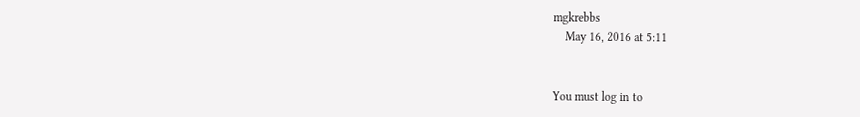mgkrebbs
    May 16, 2016 at 5:11


You must log in to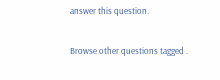answer this question.

Browse other questions tagged .